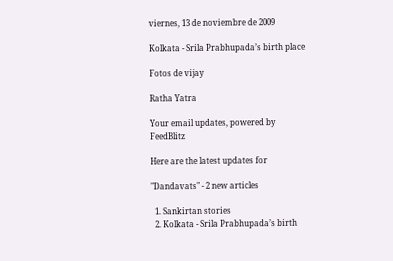viernes, 13 de noviembre de 2009

Kolkata - Srila Prabhupada’s birth place

Fotos de vijay

Ratha Yatra

Your email updates, powered by FeedBlitz

Here are the latest updates for

"Dandavats" - 2 new articles

  1. Sankirtan stories
  2. Kolkata - Srila Prabhupada’s birth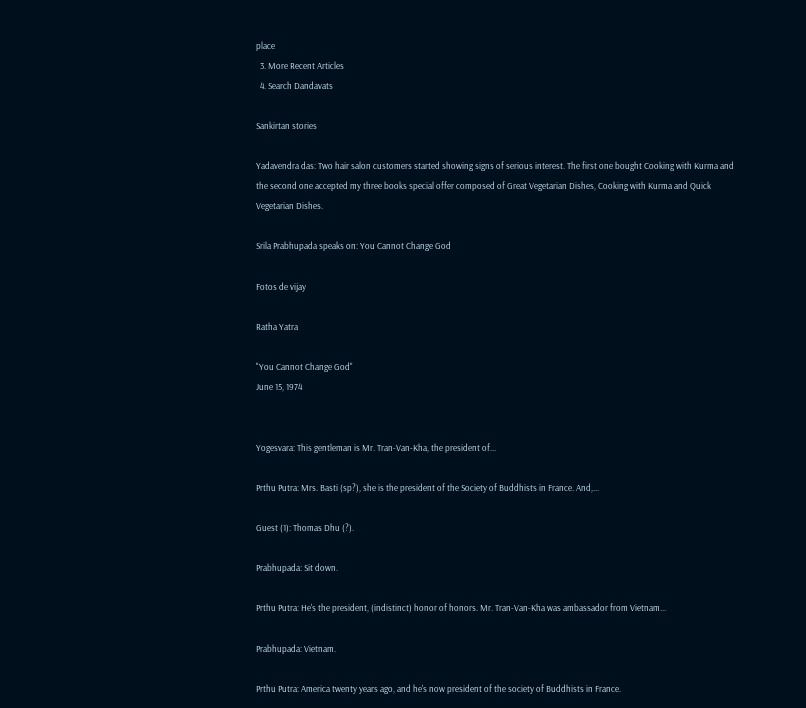place
  3. More Recent Articles
  4. Search Dandavats

Sankirtan stories

Yadavendra das: Two hair salon customers started showing signs of serious interest. The first one bought Cooking with Kurma and the second one accepted my three books special offer composed of Great Vegetarian Dishes, Cooking with Kurma and Quick Vegetarian Dishes.

Srila Prabhupada speaks on: You Cannot Change God

Fotos de vijay

Ratha Yatra

"You Cannot Change God"
June 15, 1974


Yogesvara: This gentleman is Mr. Tran-Van-Kha, the president of...

Prthu Putra: Mrs. Basti (sp?), she is the president of the Society of Buddhists in France. And,...

Guest (1): Thomas Dhu (?).

Prabhupada: Sit down.

Prthu Putra: He's the president, (indistinct) honor of honors. Mr. Tran-Van-Kha was ambassador from Vietnam...

Prabhupada: Vietnam.

Prthu Putra: America twenty years ago, and he's now president of the society of Buddhists in France.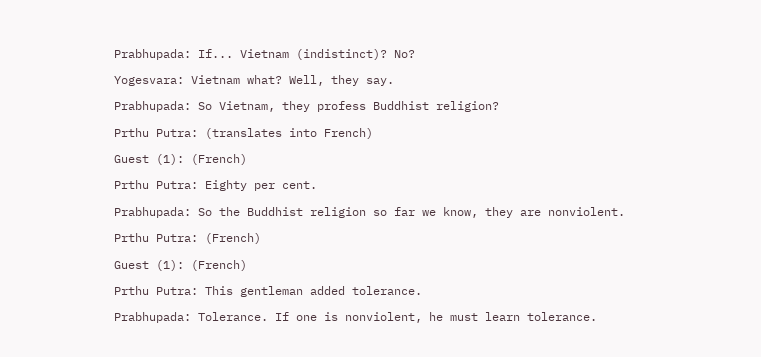Prabhupada: If... Vietnam (indistinct)? No?

Yogesvara: Vietnam what? Well, they say.

Prabhupada: So Vietnam, they profess Buddhist religion?

Prthu Putra: (translates into French)

Guest (1): (French)

Prthu Putra: Eighty per cent.

Prabhupada: So the Buddhist religion so far we know, they are nonviolent.

Prthu Putra: (French)

Guest (1): (French)

Prthu Putra: This gentleman added tolerance.

Prabhupada: Tolerance. If one is nonviolent, he must learn tolerance.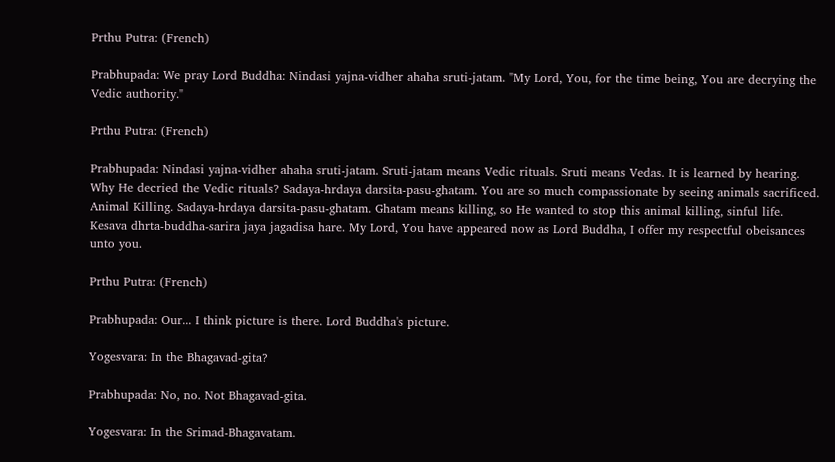Prthu Putra: (French)

Prabhupada: We pray Lord Buddha: Nindasi yajna-vidher ahaha sruti-jatam. "My Lord, You, for the time being, You are decrying the Vedic authority."

Prthu Putra: (French)

Prabhupada: Nindasi yajna-vidher ahaha sruti-jatam. Sruti-jatam means Vedic rituals. Sruti means Vedas. It is learned by hearing. Why He decried the Vedic rituals? Sadaya-hrdaya darsita-pasu-ghatam. You are so much compassionate by seeing animals sacrificed. Animal Killing. Sadaya-hrdaya darsita-pasu-ghatam. Ghatam means killing, so He wanted to stop this animal killing, sinful life. Kesava dhrta-buddha-sarira jaya jagadisa hare. My Lord, You have appeared now as Lord Buddha, I offer my respectful obeisances unto you.

Prthu Putra: (French)

Prabhupada: Our... I think picture is there. Lord Buddha's picture.

Yogesvara: In the Bhagavad-gita?

Prabhupada: No, no. Not Bhagavad-gita.

Yogesvara: In the Srimad-Bhagavatam.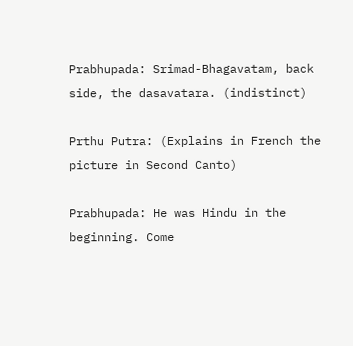Prabhupada: Srimad-Bhagavatam, back side, the dasavatara. (indistinct)

Prthu Putra: (Explains in French the picture in Second Canto)

Prabhupada: He was Hindu in the beginning. Come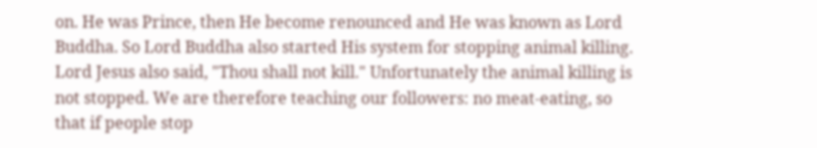on. He was Prince, then He become renounced and He was known as Lord Buddha. So Lord Buddha also started His system for stopping animal killing. Lord Jesus also said, "Thou shall not kill." Unfortunately the animal killing is not stopped. We are therefore teaching our followers: no meat-eating, so that if people stop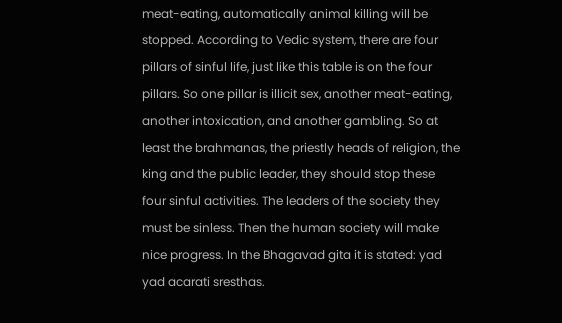meat-eating, automatically animal killing will be stopped. According to Vedic system, there are four pillars of sinful life, just like this table is on the four pillars. So one pillar is illicit sex, another meat-eating, another intoxication, and another gambling. So at least the brahmanas, the priestly heads of religion, the king and the public leader, they should stop these four sinful activities. The leaders of the society they must be sinless. Then the human society will make nice progress. In the Bhagavad gita it is stated: yad yad acarati sresthas.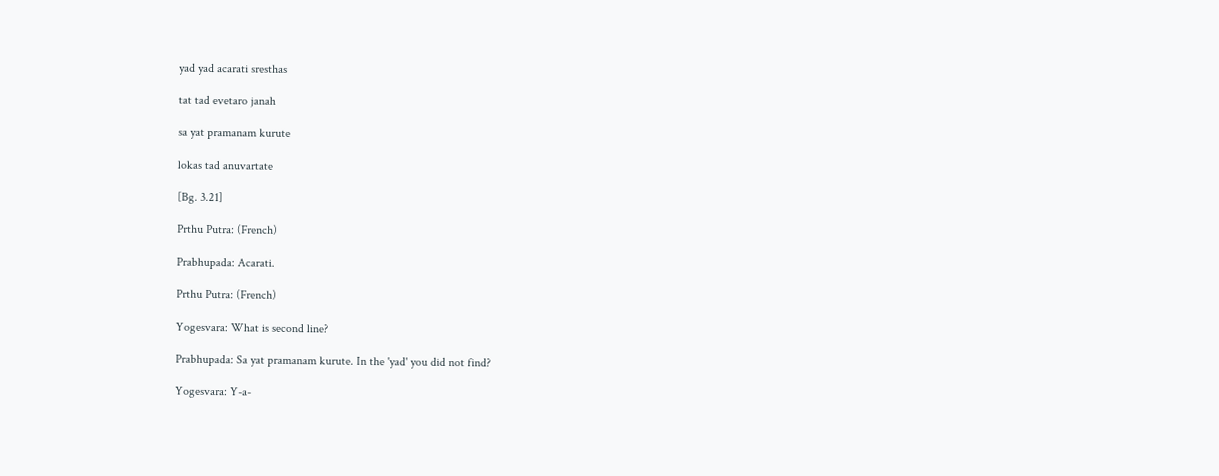yad yad acarati sresthas

tat tad evetaro janah

sa yat pramanam kurute

lokas tad anuvartate

[Bg. 3.21]

Prthu Putra: (French)

Prabhupada: Acarati.

Prthu Putra: (French)

Yogesvara: What is second line?

Prabhupada: Sa yat pramanam kurute. In the 'yad' you did not find?

Yogesvara: Y-a-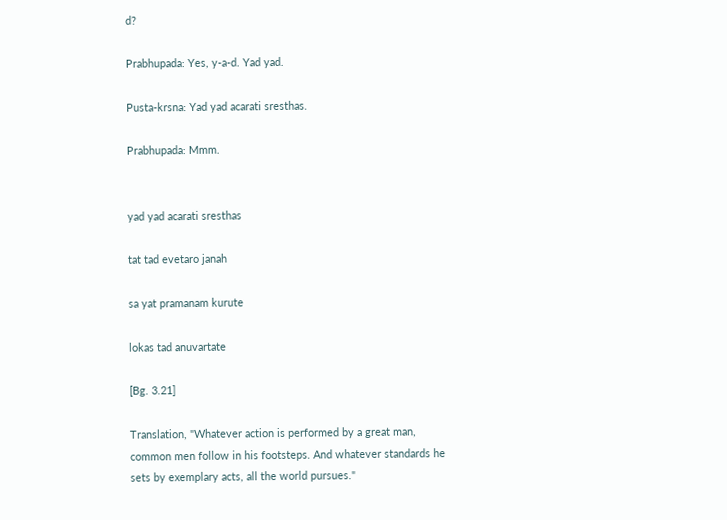d?

Prabhupada: Yes, y-a-d. Yad yad.

Pusta-krsna: Yad yad acarati sresthas.

Prabhupada: Mmm.


yad yad acarati sresthas

tat tad evetaro janah

sa yat pramanam kurute

lokas tad anuvartate

[Bg. 3.21]

Translation, "Whatever action is performed by a great man, common men follow in his footsteps. And whatever standards he sets by exemplary acts, all the world pursues."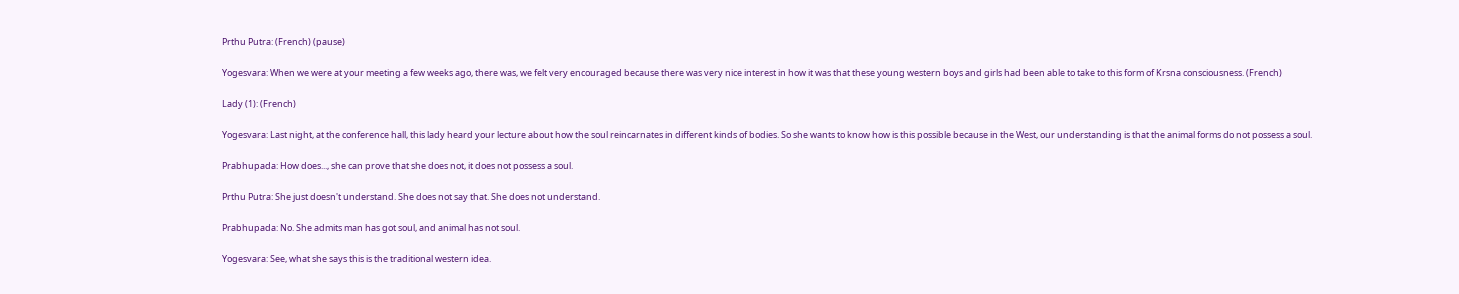Prthu Putra: (French) (pause)

Yogesvara: When we were at your meeting a few weeks ago, there was, we felt very encouraged because there was very nice interest in how it was that these young western boys and girls had been able to take to this form of Krsna consciousness. (French)

Lady (1): (French)

Yogesvara: Last night, at the conference hall, this lady heard your lecture about how the soul reincarnates in different kinds of bodies. So she wants to know how is this possible because in the West, our understanding is that the animal forms do not possess a soul.

Prabhupada: How does..., she can prove that she does not, it does not possess a soul.

Prthu Putra: She just doesn't understand. She does not say that. She does not understand.

Prabhupada: No. She admits man has got soul, and animal has not soul.

Yogesvara: See, what she says this is the traditional western idea.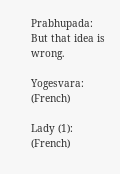Prabhupada: But that idea is wrong.

Yogesvara: (French)

Lady (1): (French)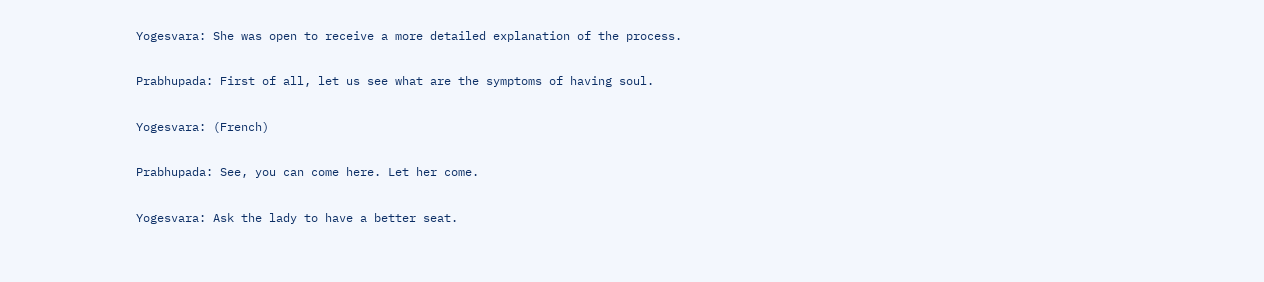Yogesvara: She was open to receive a more detailed explanation of the process.

Prabhupada: First of all, let us see what are the symptoms of having soul.

Yogesvara: (French)

Prabhupada: See, you can come here. Let her come.

Yogesvara: Ask the lady to have a better seat.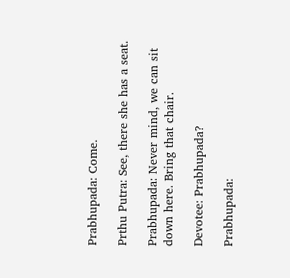Prabhupada: Come.

Prthu Putra: See, there she has a seat.

Prabhupada: Never mind, we can sit down here. Bring that chair.

Devotee: Prabhupada?

Prabhupada: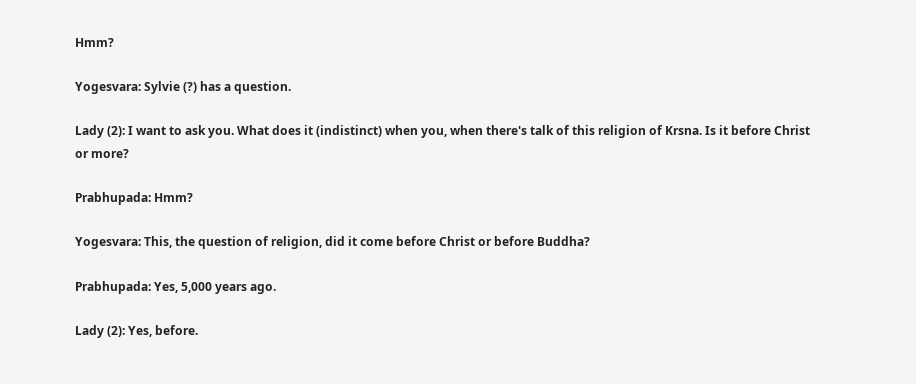Hmm?

Yogesvara: Sylvie (?) has a question.

Lady (2): I want to ask you. What does it (indistinct) when you, when there's talk of this religion of Krsna. Is it before Christ or more?

Prabhupada: Hmm?

Yogesvara: This, the question of religion, did it come before Christ or before Buddha?

Prabhupada: Yes, 5,000 years ago.

Lady (2): Yes, before.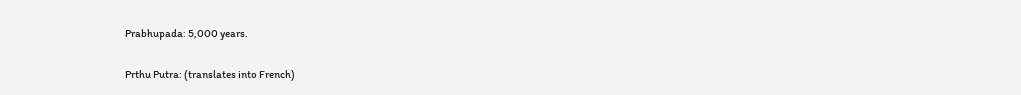Prabhupada: 5,000 years.

Prthu Putra: (translates into French)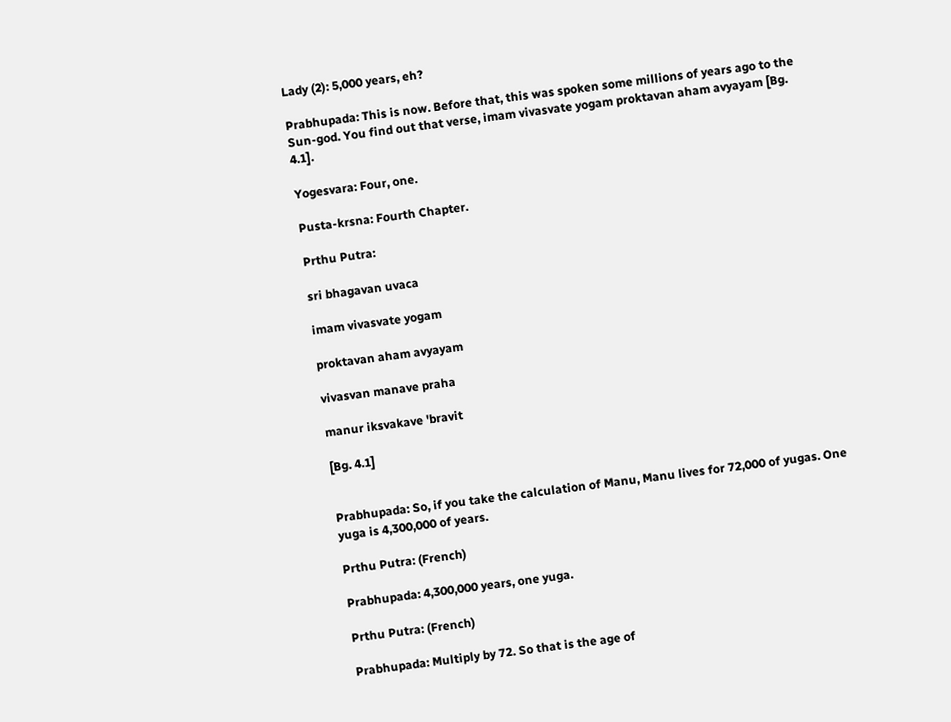Lady (2): 5,000 years, eh?

Prabhupada: This is now. Before that, this was spoken some millions of years ago to the Sun-god. You find out that verse, imam vivasvate yogam proktavan aham avyayam [Bg. 4.1].

Yogesvara: Four, one.

Pusta-krsna: Fourth Chapter.

Prthu Putra:

sri bhagavan uvaca

imam vivasvate yogam

proktavan aham avyayam

vivasvan manave praha

manur iksvakave 'bravit

[Bg. 4.1]


Prabhupada: So, if you take the calculation of Manu, Manu lives for 72,000 of yugas. One yuga is 4,300,000 of years.

Prthu Putra: (French)

Prabhupada: 4,300,000 years, one yuga.

Prthu Putra: (French)

Prabhupada: Multiply by 72. So that is the age of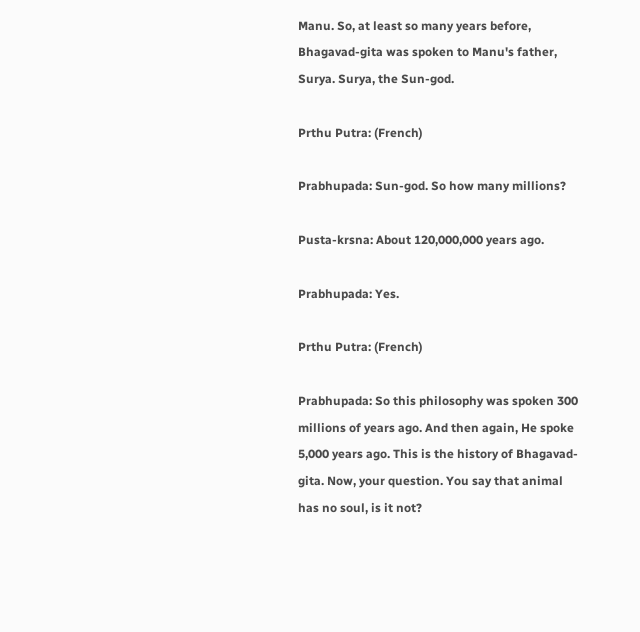Manu. So, at least so many years before, Bhagavad-gita was spoken to Manu's father, Surya. Surya, the Sun-god.

Prthu Putra: (French)

Prabhupada: Sun-god. So how many millions?

Pusta-krsna: About 120,000,000 years ago.

Prabhupada: Yes.

Prthu Putra: (French)

Prabhupada: So this philosophy was spoken 300 millions of years ago. And then again, He spoke 5,000 years ago. This is the history of Bhagavad-gita. Now, your question. You say that animal has no soul, is it not?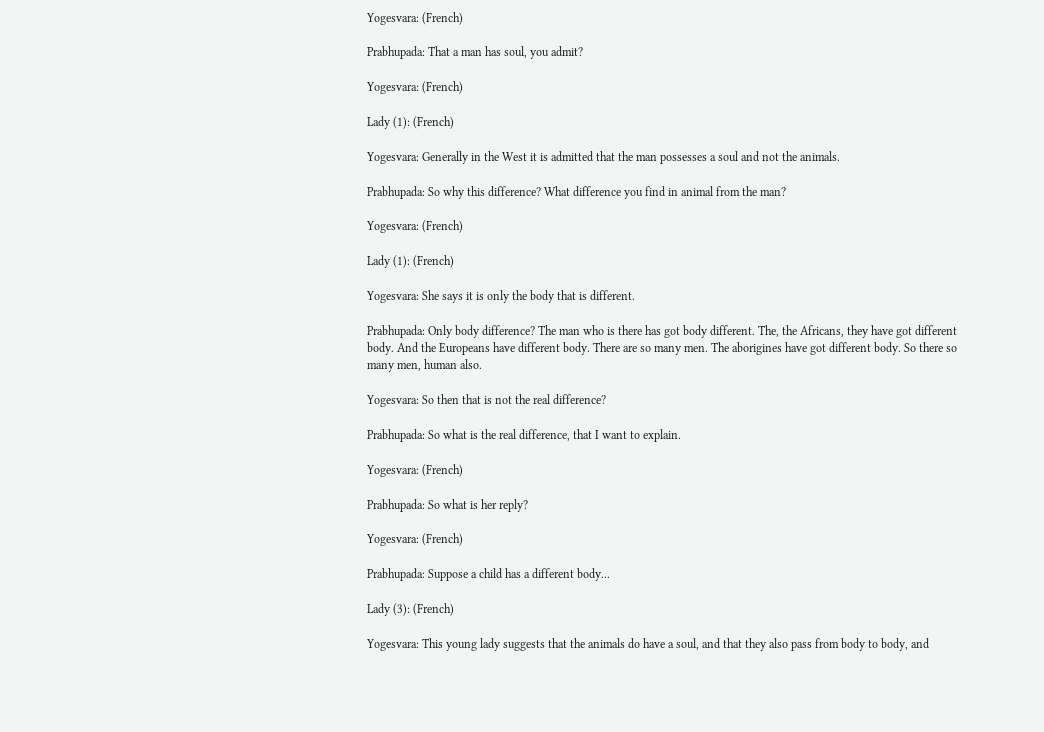Yogesvara: (French)

Prabhupada: That a man has soul, you admit?

Yogesvara: (French)

Lady (1): (French)

Yogesvara: Generally in the West it is admitted that the man possesses a soul and not the animals.

Prabhupada: So why this difference? What difference you find in animal from the man?

Yogesvara: (French)

Lady (1): (French)

Yogesvara: She says it is only the body that is different.

Prabhupada: Only body difference? The man who is there has got body different. The, the Africans, they have got different body. And the Europeans have different body. There are so many men. The aborigines have got different body. So there so many men, human also.

Yogesvara: So then that is not the real difference?

Prabhupada: So what is the real difference, that I want to explain.

Yogesvara: (French)

Prabhupada: So what is her reply?

Yogesvara: (French)

Prabhupada: Suppose a child has a different body...

Lady (3): (French)

Yogesvara: This young lady suggests that the animals do have a soul, and that they also pass from body to body, and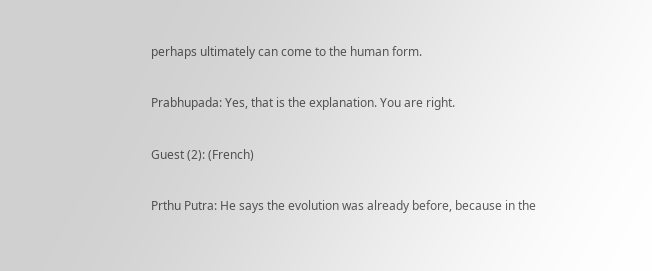perhaps ultimately can come to the human form.

Prabhupada: Yes, that is the explanation. You are right.

Guest (2): (French)

Prthu Putra: He says the evolution was already before, because in the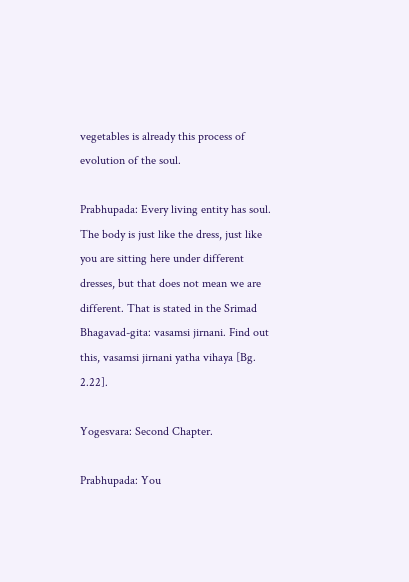vegetables is already this process of evolution of the soul.

Prabhupada: Every living entity has soul. The body is just like the dress, just like you are sitting here under different dresses, but that does not mean we are different. That is stated in the Srimad Bhagavad-gita: vasamsi jirnani. Find out this, vasamsi jirnani yatha vihaya [Bg. 2.22].

Yogesvara: Second Chapter.

Prabhupada: You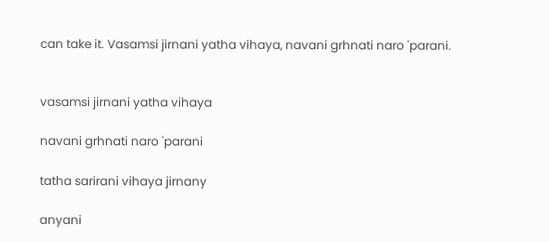can take it. Vasamsi jirnani yatha vihaya, navani grhnati naro 'parani.


vasamsi jirnani yatha vihaya

navani grhnati naro 'parani

tatha sarirani vihaya jirnany

anyani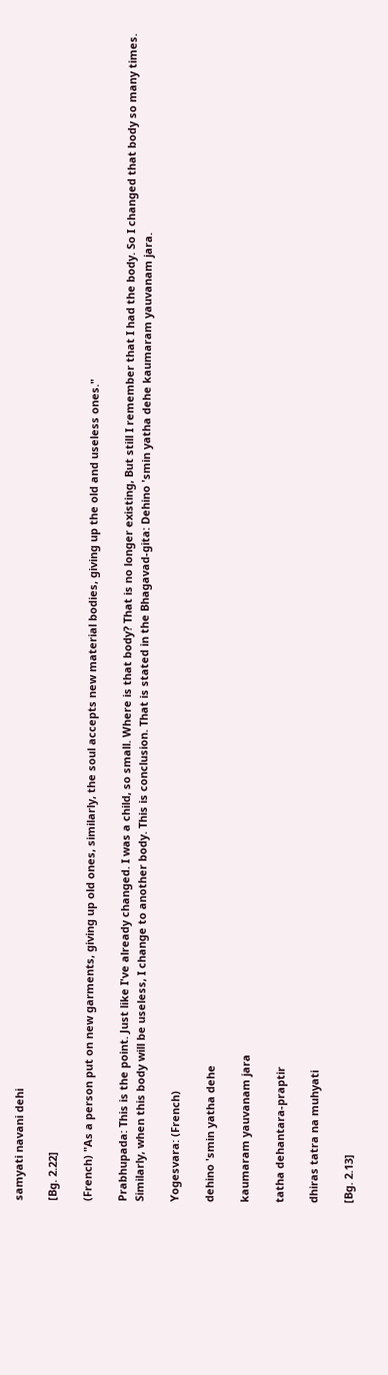samyati navani dehi

[Bg. 2.22]

(French) "As a person put on new garments, giving up old ones, similarly, the soul accepts new material bodies, giving up the old and useless ones."

Prabhupada: This is the point. Just like I've already changed. I was a child, so small. Where is that body? That is no longer existing, But still I remember that I had the body. So I changed that body so many times. Similarly, when this body will be useless, I change to another body. This is conclusion. That is stated in the Bhagavad-gita: Dehino 'smin yatha dehe kaumaram yauvanam jara.

Yogesvara: (French)

dehino 'smin yatha dehe

kaumaram yauvanam jara

tatha dehantara-praptir

dhiras tatra na muhyati

[Bg. 2.13]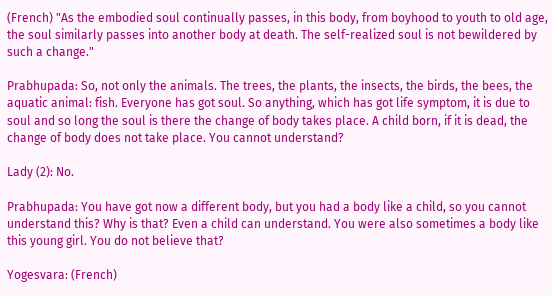(French) "As the embodied soul continually passes, in this body, from boyhood to youth to old age, the soul similarly passes into another body at death. The self-realized soul is not bewildered by such a change."

Prabhupada: So, not only the animals. The trees, the plants, the insects, the birds, the bees, the aquatic animal: fish. Everyone has got soul. So anything, which has got life symptom, it is due to soul and so long the soul is there the change of body takes place. A child born, if it is dead, the change of body does not take place. You cannot understand?

Lady (2): No.

Prabhupada: You have got now a different body, but you had a body like a child, so you cannot understand this? Why is that? Even a child can understand. You were also sometimes a body like this young girl. You do not believe that?

Yogesvara: (French)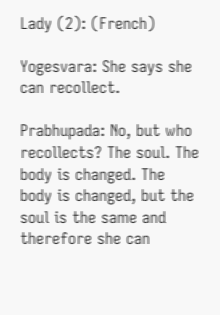Lady (2): (French)

Yogesvara: She says she can recollect.

Prabhupada: No, but who recollects? The soul. The body is changed. The body is changed, but the soul is the same and therefore she can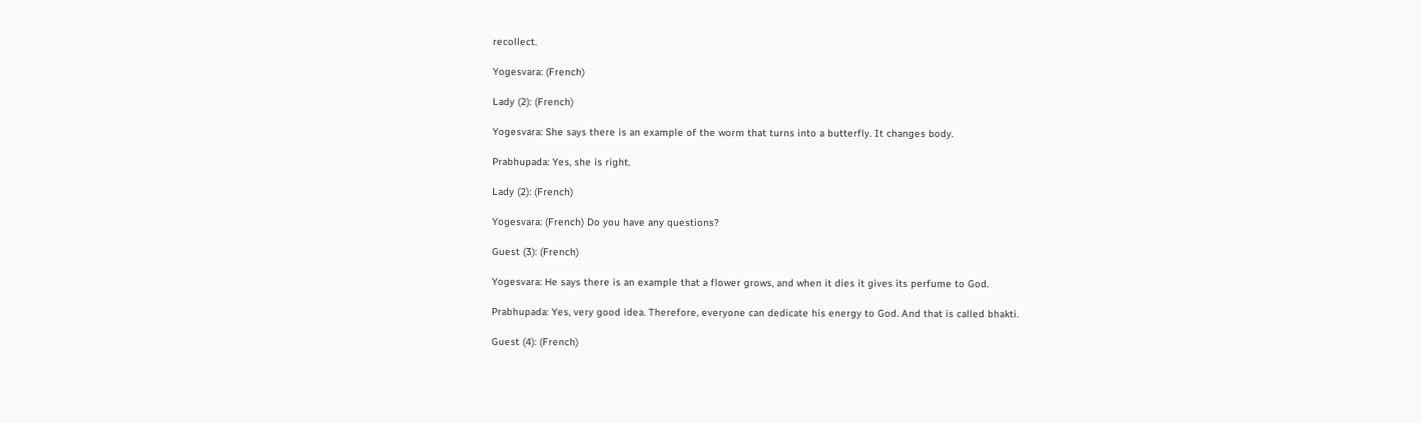recollect.

Yogesvara: (French)

Lady (2): (French)

Yogesvara: She says there is an example of the worm that turns into a butterfly. It changes body.

Prabhupada: Yes, she is right.

Lady (2): (French)

Yogesvara: (French) Do you have any questions?

Guest (3): (French)

Yogesvara: He says there is an example that a flower grows, and when it dies it gives its perfume to God.

Prabhupada: Yes, very good idea. Therefore, everyone can dedicate his energy to God. And that is called bhakti.

Guest (4): (French)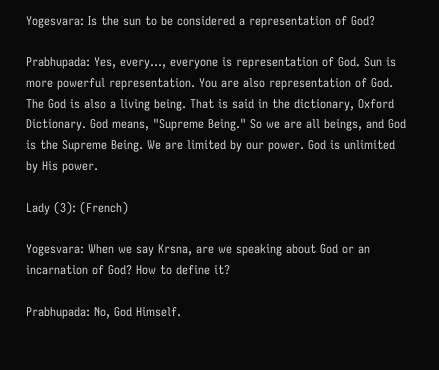Yogesvara: Is the sun to be considered a representation of God?

Prabhupada: Yes, every..., everyone is representation of God. Sun is more powerful representation. You are also representation of God. The God is also a living being. That is said in the dictionary, Oxford Dictionary. God means, "Supreme Being." So we are all beings, and God is the Supreme Being. We are limited by our power. God is unlimited by His power.

Lady (3): (French)

Yogesvara: When we say Krsna, are we speaking about God or an incarnation of God? How to define it?

Prabhupada: No, God Himself.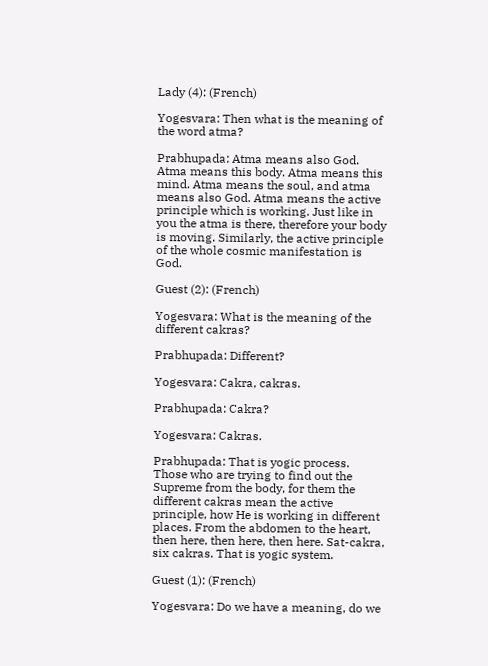Lady (4): (French)

Yogesvara: Then what is the meaning of the word atma?

Prabhupada: Atma means also God. Atma means this body. Atma means this mind. Atma means the soul, and atma means also God. Atma means the active principle which is working. Just like in you the atma is there, therefore your body is moving. Similarly, the active principle of the whole cosmic manifestation is God.

Guest (2): (French)

Yogesvara: What is the meaning of the different cakras?

Prabhupada: Different?

Yogesvara: Cakra, cakras.

Prabhupada: Cakra?

Yogesvara: Cakras.

Prabhupada: That is yogic process. Those who are trying to find out the Supreme from the body, for them the different cakras mean the active principle, how He is working in different places. From the abdomen to the heart, then here, then here, then here. Sat-cakra, six cakras. That is yogic system.

Guest (1): (French)

Yogesvara: Do we have a meaning, do we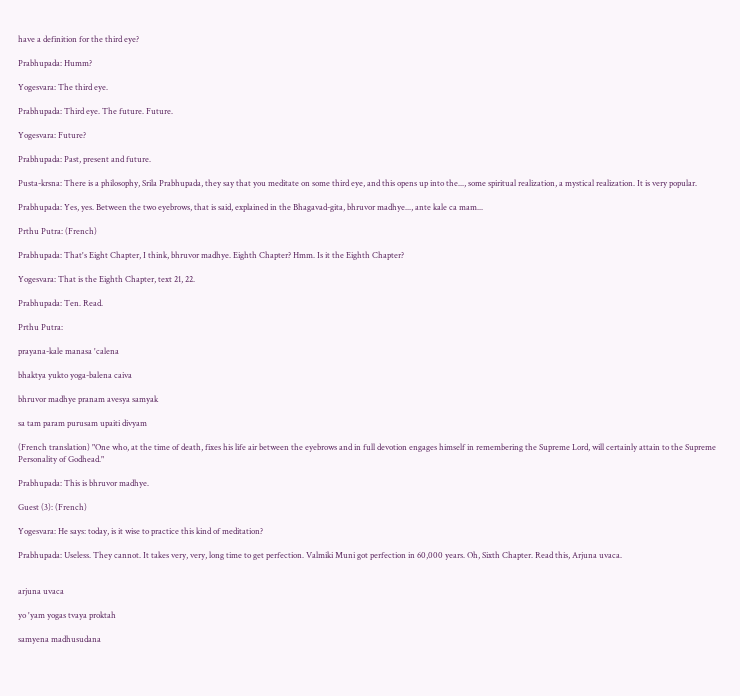have a definition for the third eye?

Prabhupada: Humm?

Yogesvara: The third eye.

Prabhupada: Third eye. The future. Future.

Yogesvara: Future?

Prabhupada: Past, present and future.

Pusta-krsna: There is a philosophy, Srila Prabhupada, they say that you meditate on some third eye, and this opens up into the..., some spiritual realization, a mystical realization. It is very popular.

Prabhupada: Yes, yes. Between the two eyebrows, that is said, explained in the Bhagavad-gita, bhruvor madhye..., ante kale ca mam...

Prthu Putra: (French)

Prabhupada: That's Eight Chapter, I think, bhruvor madhye. Eighth Chapter? Hmm. Is it the Eighth Chapter?

Yogesvara: That is the Eighth Chapter, text 21, 22.

Prabhupada: Ten. Read.

Prthu Putra:

prayana-kale manasa 'calena

bhaktya yukto yoga-balena caiva

bhruvor madhye pranam avesya samyak

sa tam param purusam upaiti divyam

(French translation) "One who, at the time of death, fixes his life air between the eyebrows and in full devotion engages himself in remembering the Supreme Lord, will certainly attain to the Supreme Personality of Godhead."

Prabhupada: This is bhruvor madhye.

Guest (3): (French)

Yogesvara: He says: today, is it wise to practice this kind of meditation?

Prabhupada: Useless. They cannot. It takes very, very, long time to get perfection. Valmiki Muni got perfection in 60,000 years. Oh, Sixth Chapter. Read this, Arjuna uvaca.


arjuna uvaca

yo 'yam yogas tvaya proktah

samyena madhusudana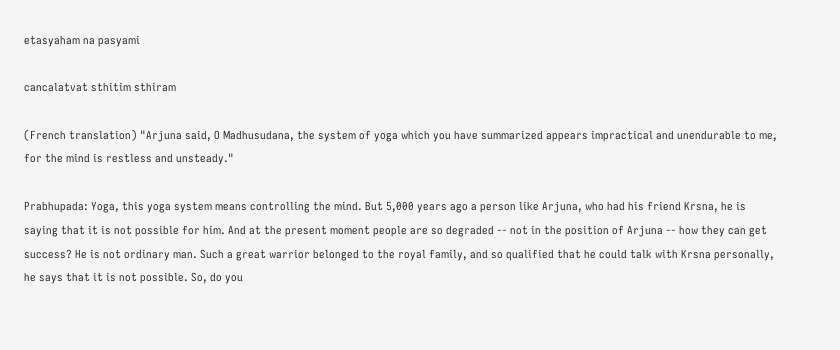etasyaham na pasyami

cancalatvat sthitim sthiram

(French translation) "Arjuna said, O Madhusudana, the system of yoga which you have summarized appears impractical and unendurable to me, for the mind is restless and unsteady."

Prabhupada: Yoga, this yoga system means controlling the mind. But 5,000 years ago a person like Arjuna, who had his friend Krsna, he is saying that it is not possible for him. And at the present moment people are so degraded -- not in the position of Arjuna -- how they can get success? He is not ordinary man. Such a great warrior belonged to the royal family, and so qualified that he could talk with Krsna personally, he says that it is not possible. So, do you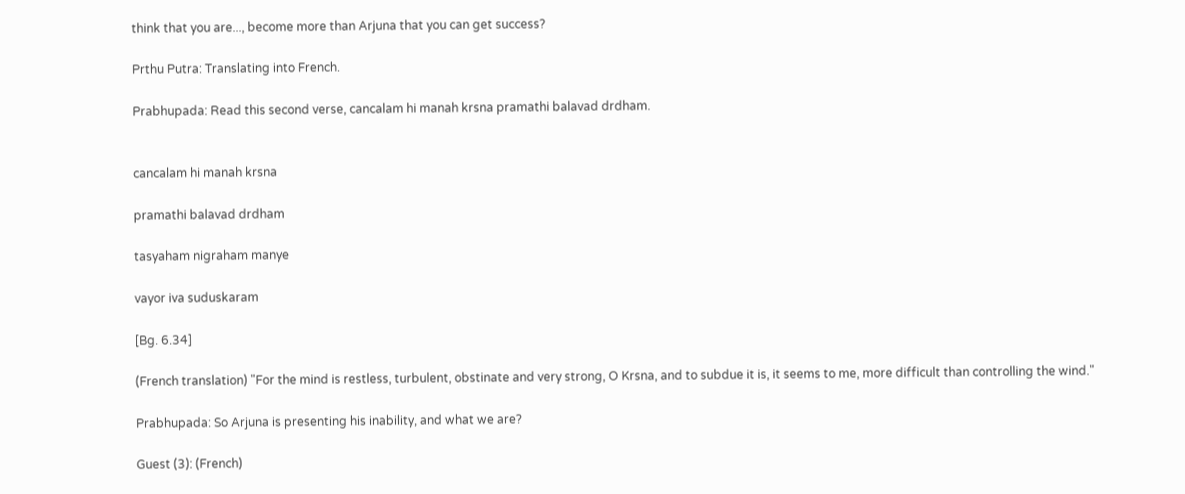think that you are..., become more than Arjuna that you can get success?

Prthu Putra: Translating into French.

Prabhupada: Read this second verse, cancalam hi manah krsna pramathi balavad drdham.


cancalam hi manah krsna

pramathi balavad drdham

tasyaham nigraham manye

vayor iva suduskaram

[Bg. 6.34]

(French translation) "For the mind is restless, turbulent, obstinate and very strong, O Krsna, and to subdue it is, it seems to me, more difficult than controlling the wind."

Prabhupada: So Arjuna is presenting his inability, and what we are?

Guest (3): (French)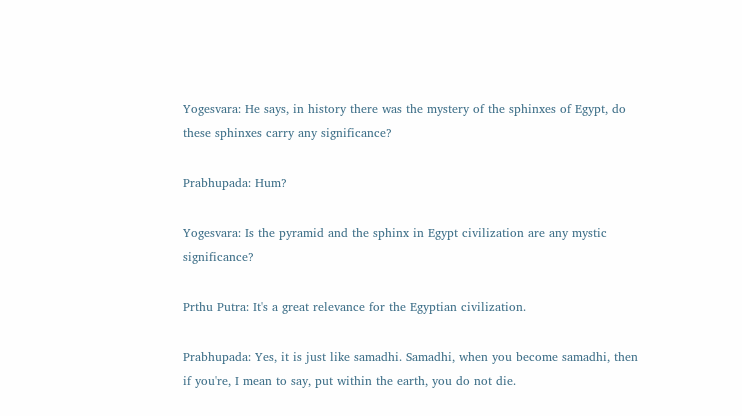Yogesvara: He says, in history there was the mystery of the sphinxes of Egypt, do these sphinxes carry any significance?

Prabhupada: Hum?

Yogesvara: Is the pyramid and the sphinx in Egypt civilization are any mystic significance?

Prthu Putra: It's a great relevance for the Egyptian civilization.

Prabhupada: Yes, it is just like samadhi. Samadhi, when you become samadhi, then if you're, I mean to say, put within the earth, you do not die.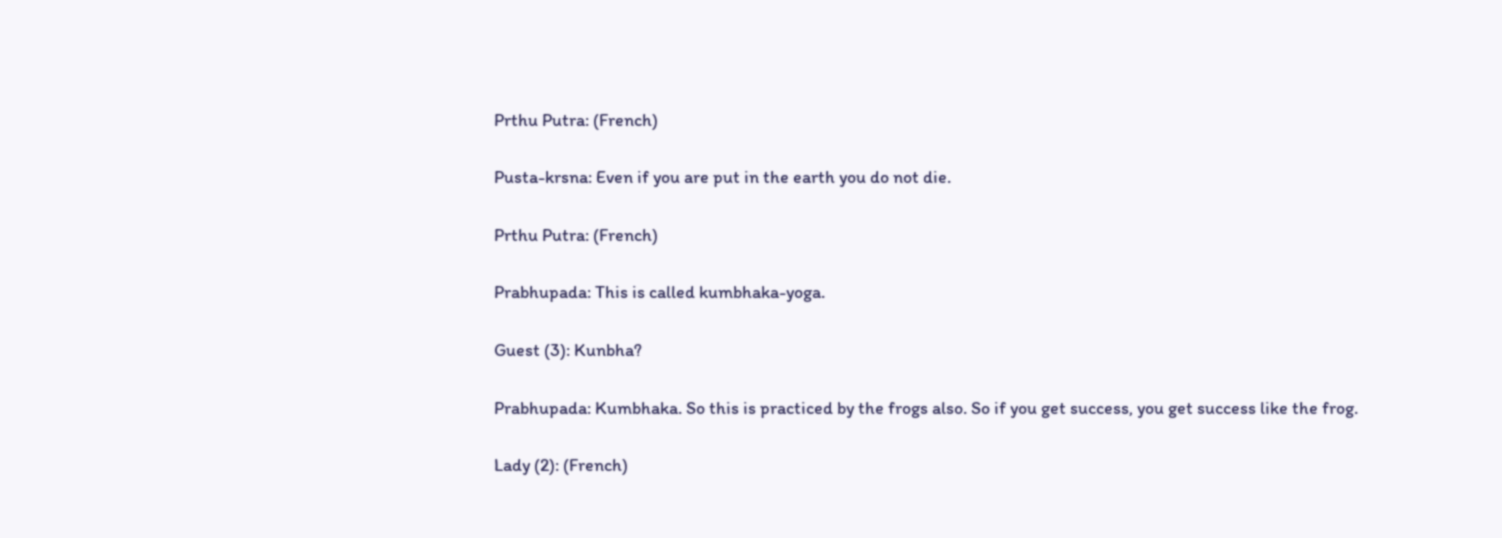Prthu Putra: (French)

Pusta-krsna: Even if you are put in the earth you do not die.

Prthu Putra: (French)

Prabhupada: This is called kumbhaka-yoga.

Guest (3): Kunbha?

Prabhupada: Kumbhaka. So this is practiced by the frogs also. So if you get success, you get success like the frog.

Lady (2): (French)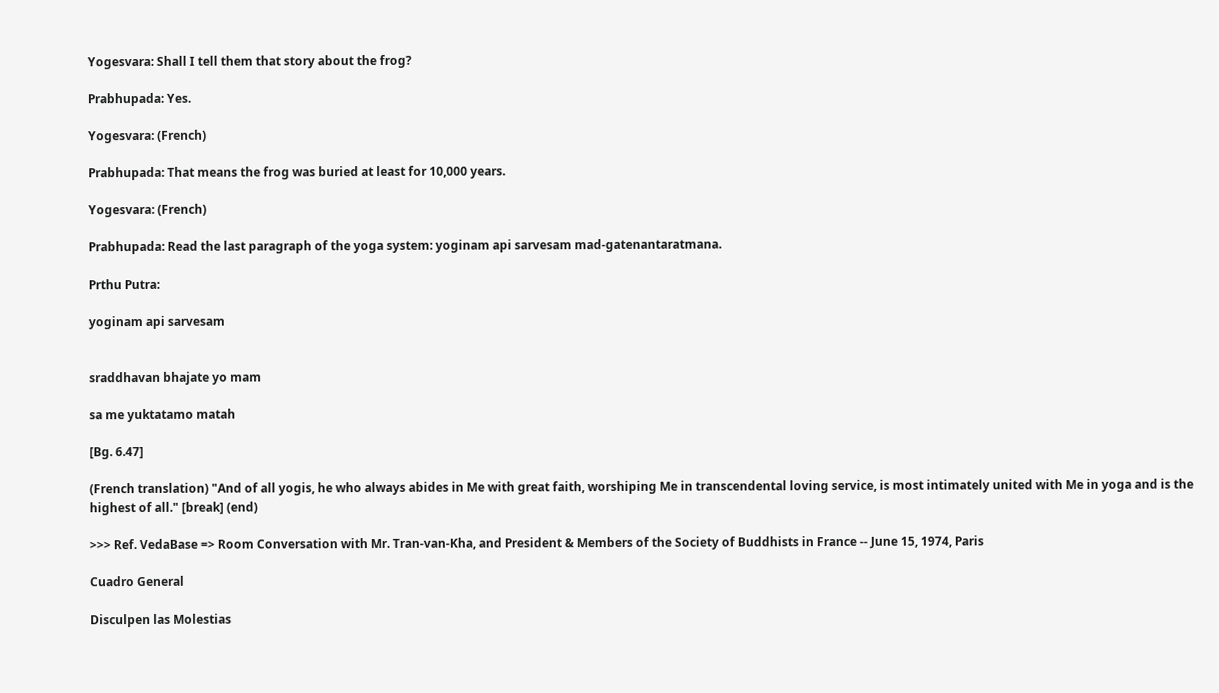Yogesvara: Shall I tell them that story about the frog?

Prabhupada: Yes.

Yogesvara: (French)

Prabhupada: That means the frog was buried at least for 10,000 years.

Yogesvara: (French)

Prabhupada: Read the last paragraph of the yoga system: yoginam api sarvesam mad-gatenantaratmana.

Prthu Putra:

yoginam api sarvesam


sraddhavan bhajate yo mam

sa me yuktatamo matah

[Bg. 6.47]

(French translation) "And of all yogis, he who always abides in Me with great faith, worshiping Me in transcendental loving service, is most intimately united with Me in yoga and is the highest of all." [break] (end)

>>> Ref. VedaBase => Room Conversation with Mr. Tran-van-Kha, and President & Members of the Society of Buddhists in France -- June 15, 1974, Paris

Cuadro General

Disculpen las Molestias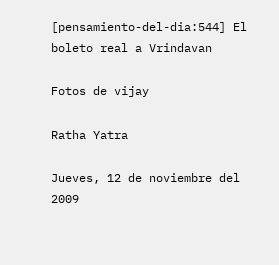[pensamiento-del-dia:544] El boleto real a Vrindavan

Fotos de vijay

Ratha Yatra

Jueves, 12 de noviembre del 2009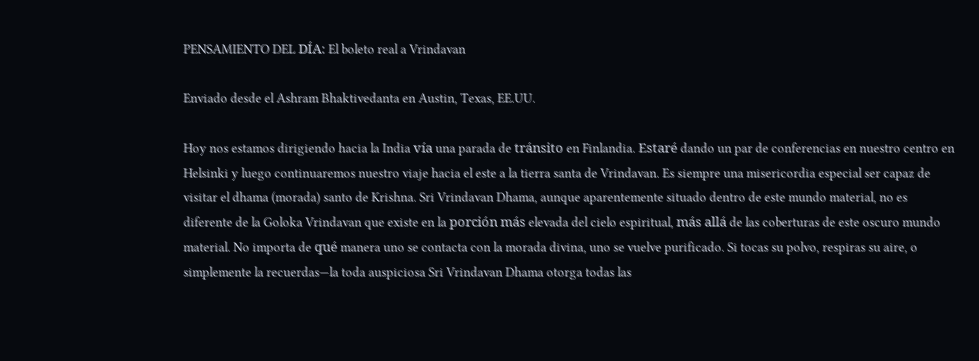PENSAMIENTO DEL DÍA: El boleto real a Vrindavan

Enviado desde el Ashram Bhaktivedanta en Austin, Texas, EE.UU.

Hoy nos estamos dirigiendo hacia la India vía una parada de tránsito en Finlandia. Estaré dando un par de conferencias en nuestro centro en Helsinki y luego continuaremos nuestro viaje hacia el este a la tierra santa de Vrindavan. Es siempre una misericordia especial ser capaz de visitar el dhama (morada) santo de Krishna. Sri Vrindavan Dhama, aunque aparentemente situado dentro de este mundo material, no es diferente de la Goloka Vrindavan que existe en la porción más elevada del cielo espiritual, más allá de las coberturas de este oscuro mundo material. No importa de qué manera uno se contacta con la morada divina, uno se vuelve purificado. Si tocas su polvo, respiras su aire, o simplemente la recuerdas—la toda auspiciosa Sri Vrindavan Dhama otorga todas las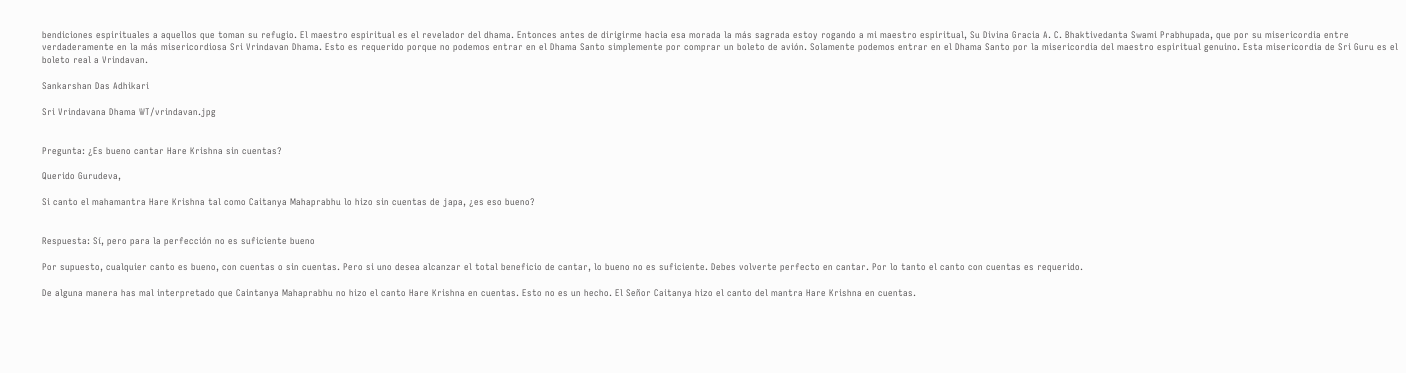bendiciones espirituales a aquellos que toman su refugio. El maestro espiritual es el revelador del dhama. Entonces antes de dirigirme hacia esa morada la más sagrada estoy rogando a mi maestro espiritual, Su Divina Gracia A. C. Bhaktivedanta Swami Prabhupada, que por su misericordia entre verdaderamente en la más misericordiosa Sri Vrindavan Dhama. Esto es requerido porque no podemos entrar en el Dhama Santo simplemente por comprar un boleto de avión. Solamente podemos entrar en el Dhama Santo por la misericordia del maestro espiritual genuino. Esta misericordia de Sri Guru es el boleto real a Vrindavan.

Sankarshan Das Adhikari

Sri Vrindavana Dhama WT/vrindavan.jpg


Pregunta: ¿Es bueno cantar Hare Krishna sin cuentas?

Querido Gurudeva,

Si canto el mahamantra Hare Krishna tal como Caitanya Mahaprabhu lo hizo sin cuentas de japa, ¿es eso bueno?


Respuesta: Sí, pero para la perfección no es suficiente bueno

Por supuesto, cualquier canto es bueno, con cuentas o sin cuentas. Pero si uno desea alcanzar el total beneficio de cantar, lo bueno no es suficiente. Debes volverte perfecto en cantar. Por lo tanto el canto con cuentas es requerido.

De alguna manera has mal interpretado que Caintanya Mahaprabhu no hizo el canto Hare Krishna en cuentas. Esto no es un hecho. El Señor Caitanya hizo el canto del mantra Hare Krishna en cuentas.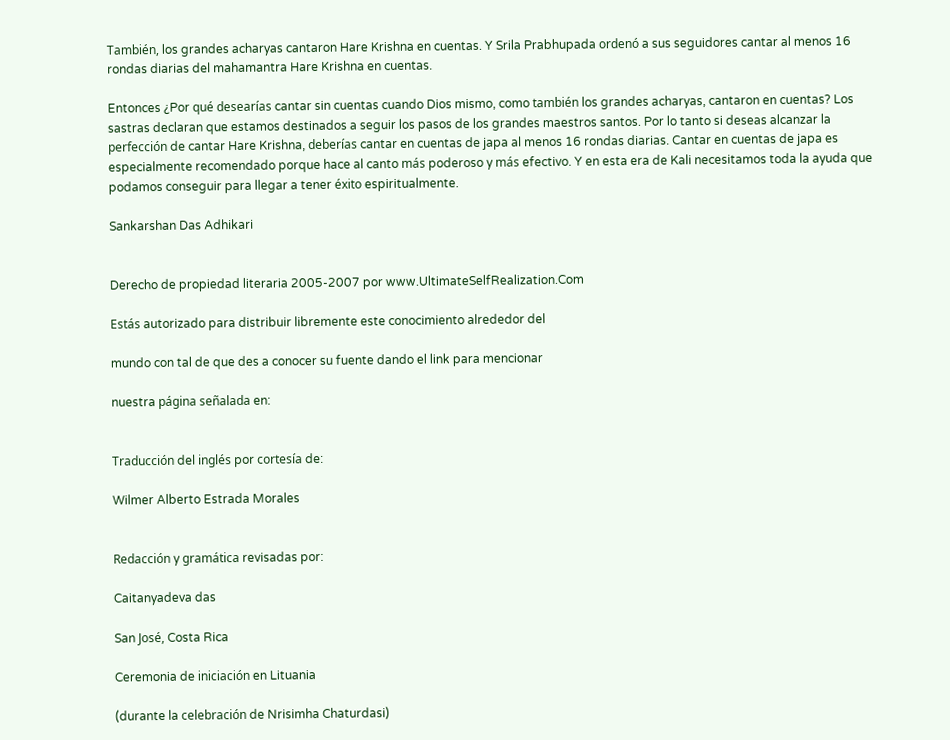También, los grandes acharyas cantaron Hare Krishna en cuentas. Y Srila Prabhupada ordenó a sus seguidores cantar al menos 16 rondas diarias del mahamantra Hare Krishna en cuentas.

Entonces ¿Por qué desearías cantar sin cuentas cuando Dios mismo, como también los grandes acharyas, cantaron en cuentas? Los sastras declaran que estamos destinados a seguir los pasos de los grandes maestros santos. Por lo tanto si deseas alcanzar la perfección de cantar Hare Krishna, deberías cantar en cuentas de japa al menos 16 rondas diarias. Cantar en cuentas de japa es especialmente recomendado porque hace al canto más poderoso y más efectivo. Y en esta era de Kali necesitamos toda la ayuda que podamos conseguir para llegar a tener éxito espiritualmente.

Sankarshan Das Adhikari


Derecho de propiedad literaria 2005-2007 por www.UltimateSelfRealization.Com

Estás autorizado para distribuir libremente este conocimiento alrededor del

mundo con tal de que des a conocer su fuente dando el link para mencionar

nuestra página señalada en:


Traducción del inglés por cortesía de:

Wilmer Alberto Estrada Morales


Redacción y gramática revisadas por:

Caitanyadeva das

San José, Costa Rica

Ceremonia de iniciación en Lituania

(durante la celebración de Nrisimha Chaturdasi)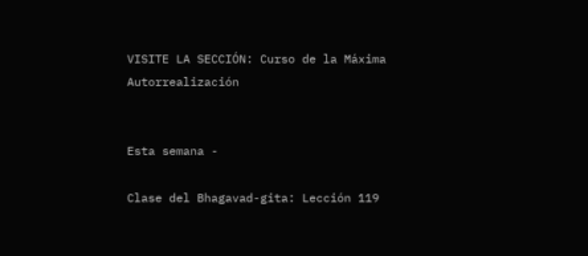VISITE LA SECCIÓN: Curso de la Máxima Autorrealización


Esta semana -

Clase del Bhagavad-gita: Lección 119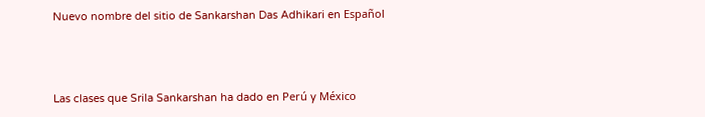Nuevo nombre del sitio de Sankarshan Das Adhikari en Español



Las clases que Srila Sankarshan ha dado en Perú y México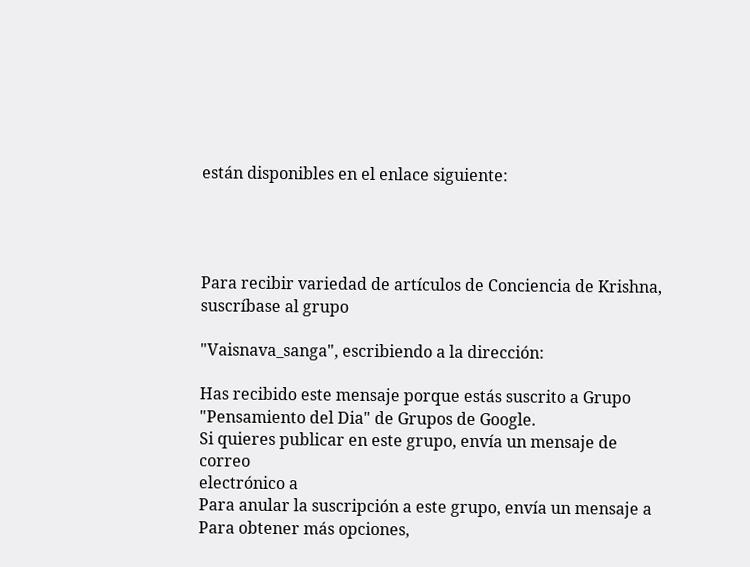están disponibles en el enlace siguiente:




Para recibir variedad de artículos de Conciencia de Krishna, suscríbase al grupo

"Vaisnava_sanga", escribiendo a la dirección:

Has recibido este mensaje porque estás suscrito a Grupo "Pensamiento del Dia" de Grupos de Google.
Si quieres publicar en este grupo, envía un mensaje de correo
electrónico a
Para anular la suscripción a este grupo, envía un mensaje a
Para obtener más opciones,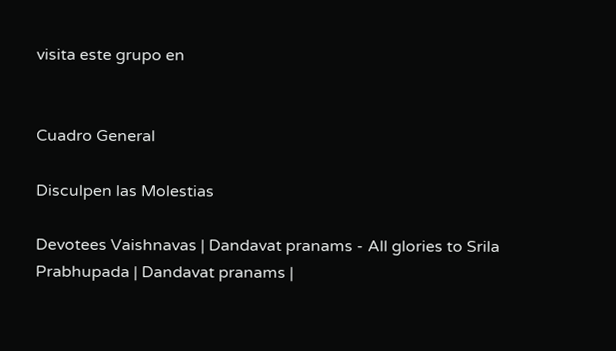visita este grupo en


Cuadro General

Disculpen las Molestias

Devotees Vaishnavas | Dandavat pranams - All glories to Srila Prabhupada | Dandavat pranams |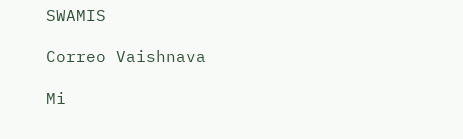SWAMIS

Correo Vaishnava

Mi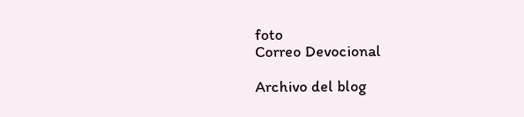foto
Correo Devocional

Archivo del blog